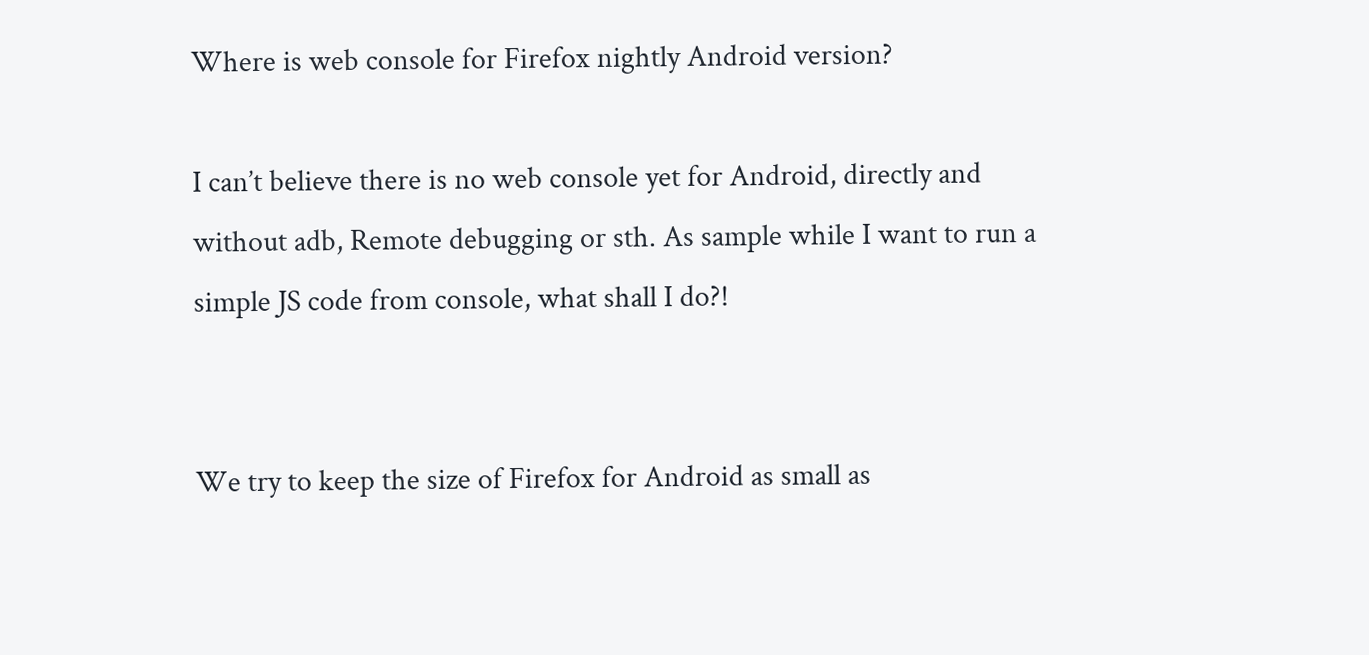Where is web console for Firefox nightly Android version?

I can’t believe there is no web console yet for Android, directly and without adb, Remote debugging or sth. As sample while I want to run a simple JS code from console, what shall I do?!


We try to keep the size of Firefox for Android as small as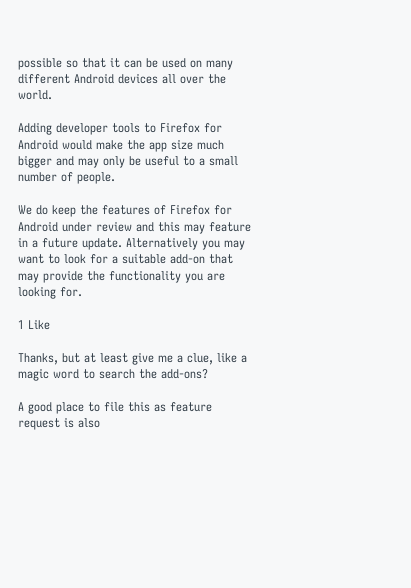possible so that it can be used on many different Android devices all over the world.

Adding developer tools to Firefox for Android would make the app size much bigger and may only be useful to a small number of people.

We do keep the features of Firefox for Android under review and this may feature in a future update. Alternatively you may want to look for a suitable add-on that may provide the functionality you are looking for.

1 Like

Thanks, but at least give me a clue, like a magic word to search the add-ons?

A good place to file this as feature request is also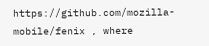https://github.com/mozilla-mobile/fenix , where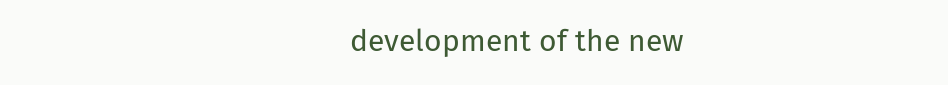development of the new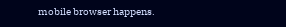mobile browser happens.